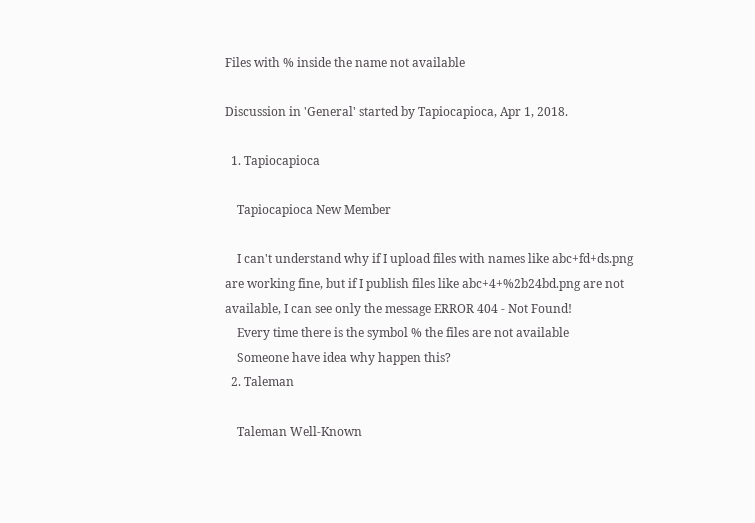Files with % inside the name not available

Discussion in 'General' started by Tapiocapioca, Apr 1, 2018.

  1. Tapiocapioca

    Tapiocapioca New Member

    I can't understand why if I upload files with names like abc+fd+ds.png are working fine, but if I publish files like abc+4+%2b24bd.png are not available, I can see only the message ERROR 404 - Not Found!
    Every time there is the symbol % the files are not available
    Someone have idea why happen this?
  2. Taleman

    Taleman Well-Known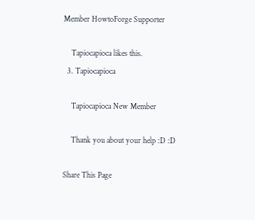Member HowtoForge Supporter

    Tapiocapioca likes this.
  3. Tapiocapioca

    Tapiocapioca New Member

    Thank you about your help :D :D

Share This Page